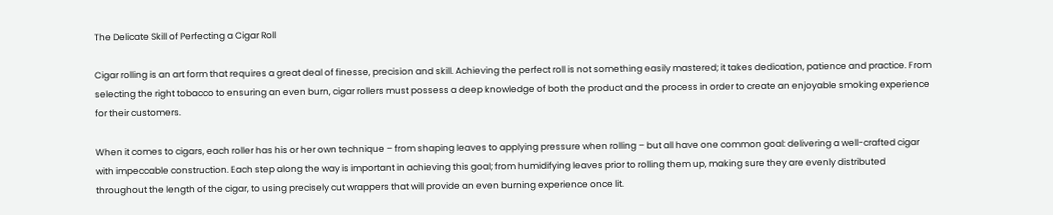The Delicate Skill of Perfecting a Cigar Roll

Cigar rolling is an art form that requires a great deal of finesse, precision and skill. Achieving the perfect roll is not something easily mastered; it takes dedication, patience and practice. From selecting the right tobacco to ensuring an even burn, cigar rollers must possess a deep knowledge of both the product and the process in order to create an enjoyable smoking experience for their customers.

When it comes to cigars, each roller has his or her own technique – from shaping leaves to applying pressure when rolling – but all have one common goal: delivering a well-crafted cigar with impeccable construction. Each step along the way is important in achieving this goal; from humidifying leaves prior to rolling them up, making sure they are evenly distributed throughout the length of the cigar, to using precisely cut wrappers that will provide an even burning experience once lit.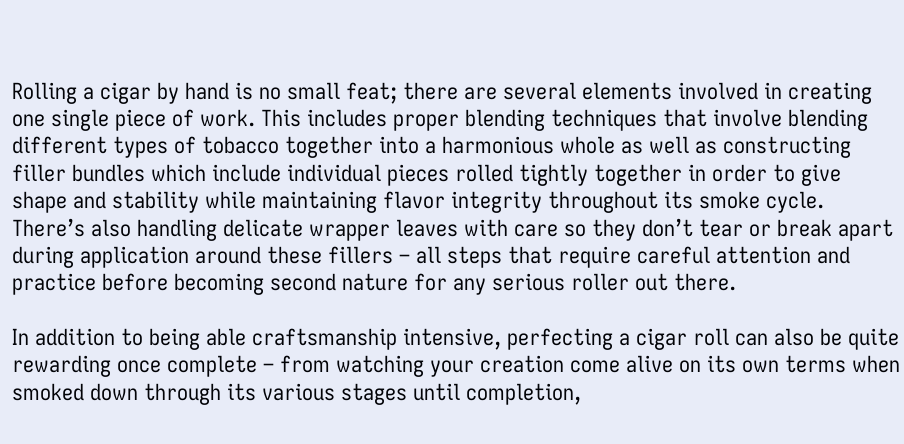Rolling a cigar by hand is no small feat; there are several elements involved in creating one single piece of work. This includes proper blending techniques that involve blending different types of tobacco together into a harmonious whole as well as constructing filler bundles which include individual pieces rolled tightly together in order to give shape and stability while maintaining flavor integrity throughout its smoke cycle. There’s also handling delicate wrapper leaves with care so they don’t tear or break apart during application around these fillers – all steps that require careful attention and practice before becoming second nature for any serious roller out there.

In addition to being able craftsmanship intensive, perfecting a cigar roll can also be quite rewarding once complete – from watching your creation come alive on its own terms when smoked down through its various stages until completion,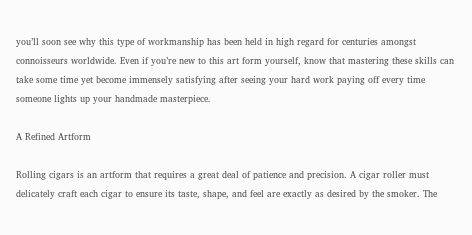you’ll soon see why this type of workmanship has been held in high regard for centuries amongst connoisseurs worldwide. Even if you’re new to this art form yourself, know that mastering these skills can take some time yet become immensely satisfying after seeing your hard work paying off every time someone lights up your handmade masterpiece.

A Refined Artform

Rolling cigars is an artform that requires a great deal of patience and precision. A cigar roller must delicately craft each cigar to ensure its taste, shape, and feel are exactly as desired by the smoker. The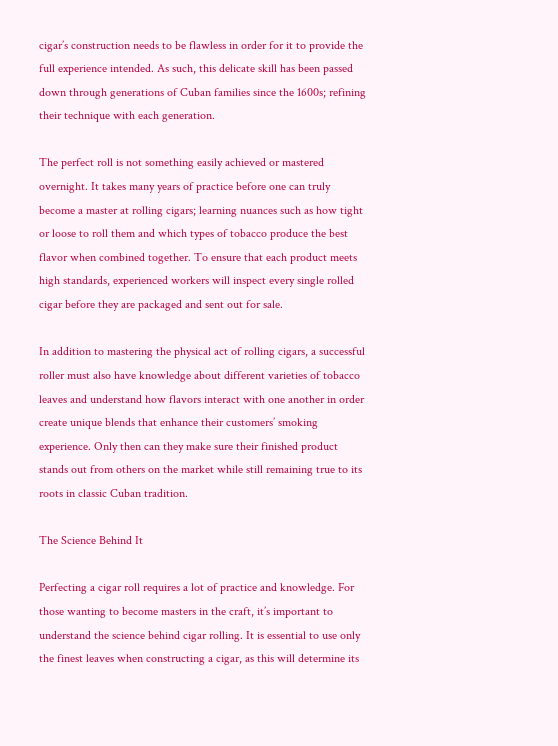cigar’s construction needs to be flawless in order for it to provide the full experience intended. As such, this delicate skill has been passed down through generations of Cuban families since the 1600s; refining their technique with each generation.

The perfect roll is not something easily achieved or mastered overnight. It takes many years of practice before one can truly become a master at rolling cigars; learning nuances such as how tight or loose to roll them and which types of tobacco produce the best flavor when combined together. To ensure that each product meets high standards, experienced workers will inspect every single rolled cigar before they are packaged and sent out for sale.

In addition to mastering the physical act of rolling cigars, a successful roller must also have knowledge about different varieties of tobacco leaves and understand how flavors interact with one another in order create unique blends that enhance their customers’ smoking experience. Only then can they make sure their finished product stands out from others on the market while still remaining true to its roots in classic Cuban tradition.

The Science Behind It

Perfecting a cigar roll requires a lot of practice and knowledge. For those wanting to become masters in the craft, it’s important to understand the science behind cigar rolling. It is essential to use only the finest leaves when constructing a cigar, as this will determine its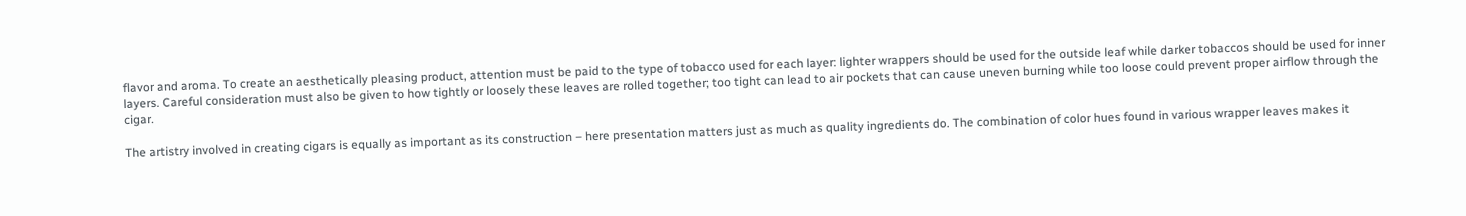flavor and aroma. To create an aesthetically pleasing product, attention must be paid to the type of tobacco used for each layer: lighter wrappers should be used for the outside leaf while darker tobaccos should be used for inner layers. Careful consideration must also be given to how tightly or loosely these leaves are rolled together; too tight can lead to air pockets that can cause uneven burning while too loose could prevent proper airflow through the cigar.

The artistry involved in creating cigars is equally as important as its construction – here presentation matters just as much as quality ingredients do. The combination of color hues found in various wrapper leaves makes it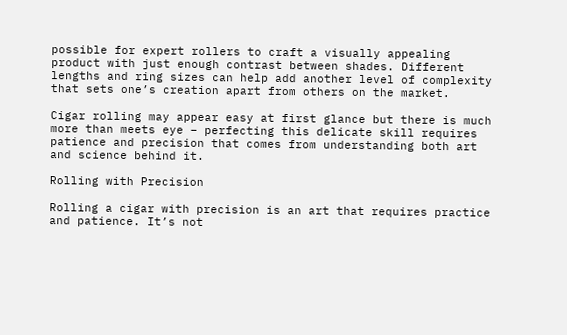possible for expert rollers to craft a visually appealing product with just enough contrast between shades. Different lengths and ring sizes can help add another level of complexity that sets one’s creation apart from others on the market.

Cigar rolling may appear easy at first glance but there is much more than meets eye – perfecting this delicate skill requires patience and precision that comes from understanding both art and science behind it.

Rolling with Precision

Rolling a cigar with precision is an art that requires practice and patience. It’s not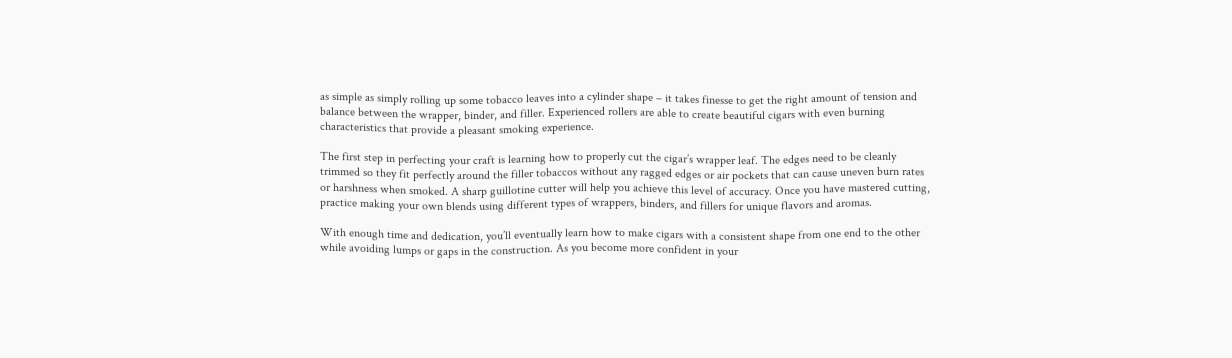as simple as simply rolling up some tobacco leaves into a cylinder shape – it takes finesse to get the right amount of tension and balance between the wrapper, binder, and filler. Experienced rollers are able to create beautiful cigars with even burning characteristics that provide a pleasant smoking experience.

The first step in perfecting your craft is learning how to properly cut the cigar’s wrapper leaf. The edges need to be cleanly trimmed so they fit perfectly around the filler tobaccos without any ragged edges or air pockets that can cause uneven burn rates or harshness when smoked. A sharp guillotine cutter will help you achieve this level of accuracy. Once you have mastered cutting, practice making your own blends using different types of wrappers, binders, and fillers for unique flavors and aromas.

With enough time and dedication, you’ll eventually learn how to make cigars with a consistent shape from one end to the other while avoiding lumps or gaps in the construction. As you become more confident in your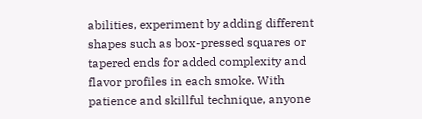abilities, experiment by adding different shapes such as box-pressed squares or tapered ends for added complexity and flavor profiles in each smoke. With patience and skillful technique, anyone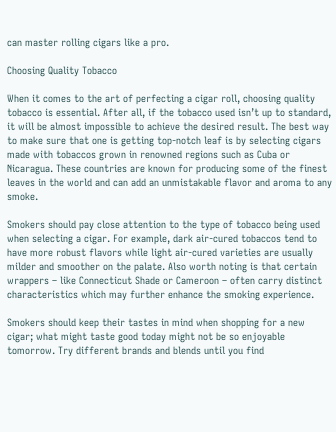can master rolling cigars like a pro.

Choosing Quality Tobacco

When it comes to the art of perfecting a cigar roll, choosing quality tobacco is essential. After all, if the tobacco used isn’t up to standard, it will be almost impossible to achieve the desired result. The best way to make sure that one is getting top-notch leaf is by selecting cigars made with tobaccos grown in renowned regions such as Cuba or Nicaragua. These countries are known for producing some of the finest leaves in the world and can add an unmistakable flavor and aroma to any smoke.

Smokers should pay close attention to the type of tobacco being used when selecting a cigar. For example, dark air-cured tobaccos tend to have more robust flavors while light air-cured varieties are usually milder and smoother on the palate. Also worth noting is that certain wrappers – like Connecticut Shade or Cameroon – often carry distinct characteristics which may further enhance the smoking experience.

Smokers should keep their tastes in mind when shopping for a new cigar; what might taste good today might not be so enjoyable tomorrow. Try different brands and blends until you find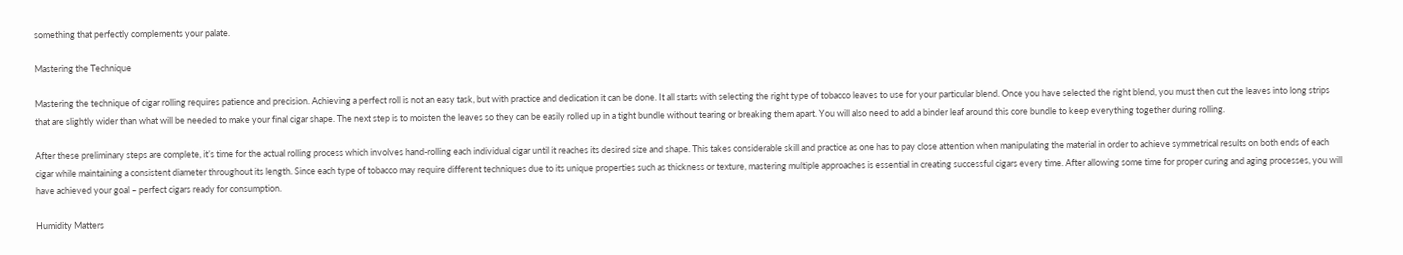something that perfectly complements your palate.

Mastering the Technique

Mastering the technique of cigar rolling requires patience and precision. Achieving a perfect roll is not an easy task, but with practice and dedication it can be done. It all starts with selecting the right type of tobacco leaves to use for your particular blend. Once you have selected the right blend, you must then cut the leaves into long strips that are slightly wider than what will be needed to make your final cigar shape. The next step is to moisten the leaves so they can be easily rolled up in a tight bundle without tearing or breaking them apart. You will also need to add a binder leaf around this core bundle to keep everything together during rolling.

After these preliminary steps are complete, it’s time for the actual rolling process which involves hand-rolling each individual cigar until it reaches its desired size and shape. This takes considerable skill and practice as one has to pay close attention when manipulating the material in order to achieve symmetrical results on both ends of each cigar while maintaining a consistent diameter throughout its length. Since each type of tobacco may require different techniques due to its unique properties such as thickness or texture, mastering multiple approaches is essential in creating successful cigars every time. After allowing some time for proper curing and aging processes, you will have achieved your goal – perfect cigars ready for consumption.

Humidity Matters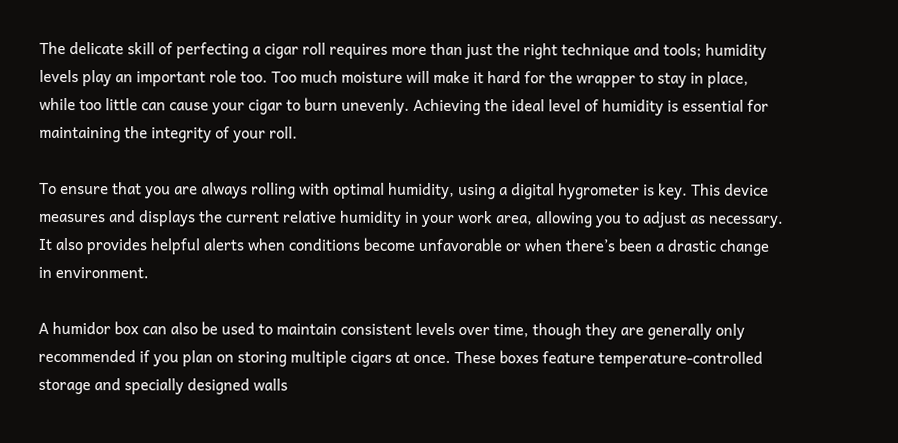The delicate skill of perfecting a cigar roll requires more than just the right technique and tools; humidity levels play an important role too. Too much moisture will make it hard for the wrapper to stay in place, while too little can cause your cigar to burn unevenly. Achieving the ideal level of humidity is essential for maintaining the integrity of your roll.

To ensure that you are always rolling with optimal humidity, using a digital hygrometer is key. This device measures and displays the current relative humidity in your work area, allowing you to adjust as necessary. It also provides helpful alerts when conditions become unfavorable or when there’s been a drastic change in environment.

A humidor box can also be used to maintain consistent levels over time, though they are generally only recommended if you plan on storing multiple cigars at once. These boxes feature temperature-controlled storage and specially designed walls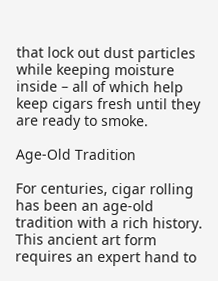that lock out dust particles while keeping moisture inside – all of which help keep cigars fresh until they are ready to smoke.

Age-Old Tradition

For centuries, cigar rolling has been an age-old tradition with a rich history. This ancient art form requires an expert hand to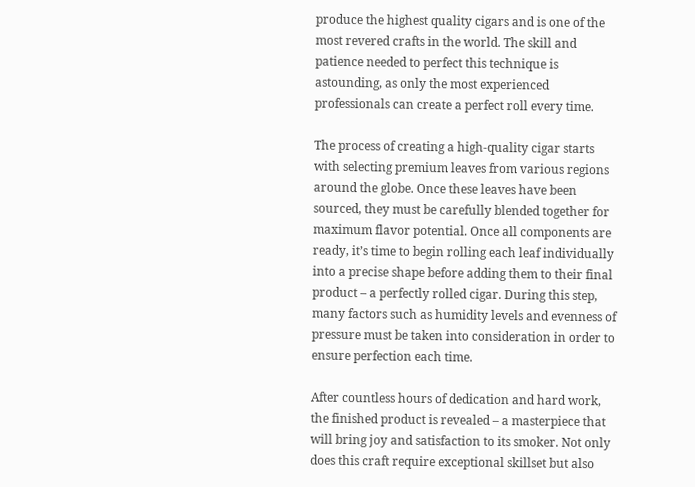produce the highest quality cigars and is one of the most revered crafts in the world. The skill and patience needed to perfect this technique is astounding, as only the most experienced professionals can create a perfect roll every time.

The process of creating a high-quality cigar starts with selecting premium leaves from various regions around the globe. Once these leaves have been sourced, they must be carefully blended together for maximum flavor potential. Once all components are ready, it’s time to begin rolling each leaf individually into a precise shape before adding them to their final product – a perfectly rolled cigar. During this step, many factors such as humidity levels and evenness of pressure must be taken into consideration in order to ensure perfection each time.

After countless hours of dedication and hard work, the finished product is revealed – a masterpiece that will bring joy and satisfaction to its smoker. Not only does this craft require exceptional skillset but also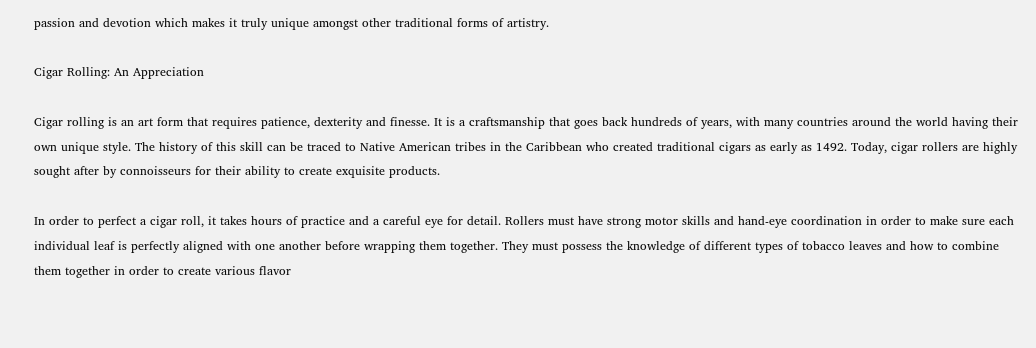passion and devotion which makes it truly unique amongst other traditional forms of artistry.

Cigar Rolling: An Appreciation

Cigar rolling is an art form that requires patience, dexterity and finesse. It is a craftsmanship that goes back hundreds of years, with many countries around the world having their own unique style. The history of this skill can be traced to Native American tribes in the Caribbean who created traditional cigars as early as 1492. Today, cigar rollers are highly sought after by connoisseurs for their ability to create exquisite products.

In order to perfect a cigar roll, it takes hours of practice and a careful eye for detail. Rollers must have strong motor skills and hand-eye coordination in order to make sure each individual leaf is perfectly aligned with one another before wrapping them together. They must possess the knowledge of different types of tobacco leaves and how to combine them together in order to create various flavor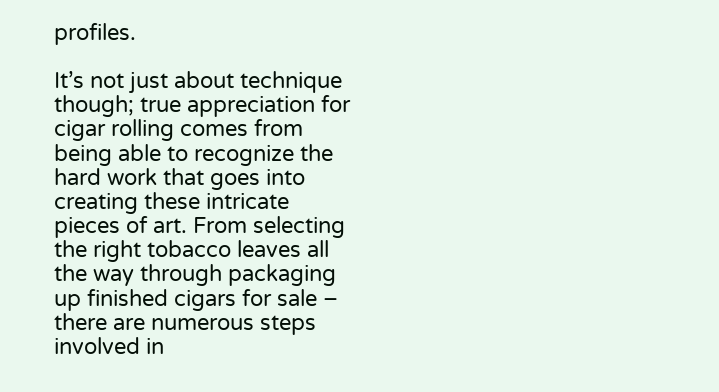profiles.

It’s not just about technique though; true appreciation for cigar rolling comes from being able to recognize the hard work that goes into creating these intricate pieces of art. From selecting the right tobacco leaves all the way through packaging up finished cigars for sale – there are numerous steps involved in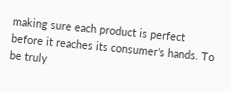making sure each product is perfect before it reaches its consumer’s hands. To be truly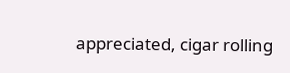appreciated, cigar rolling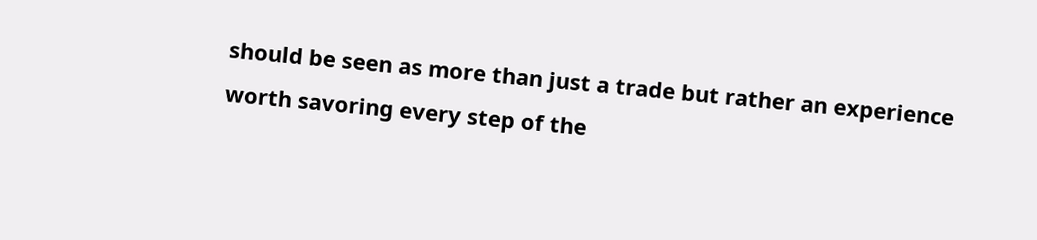should be seen as more than just a trade but rather an experience worth savoring every step of the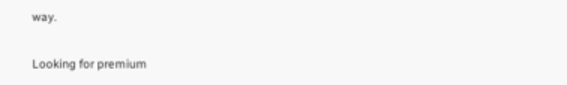way.

Looking for premium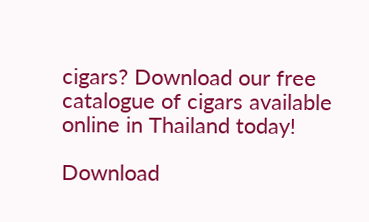cigars? Download our free catalogue of cigars available online in Thailand today!

Download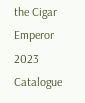the Cigar Emperor
2023 Catalogue